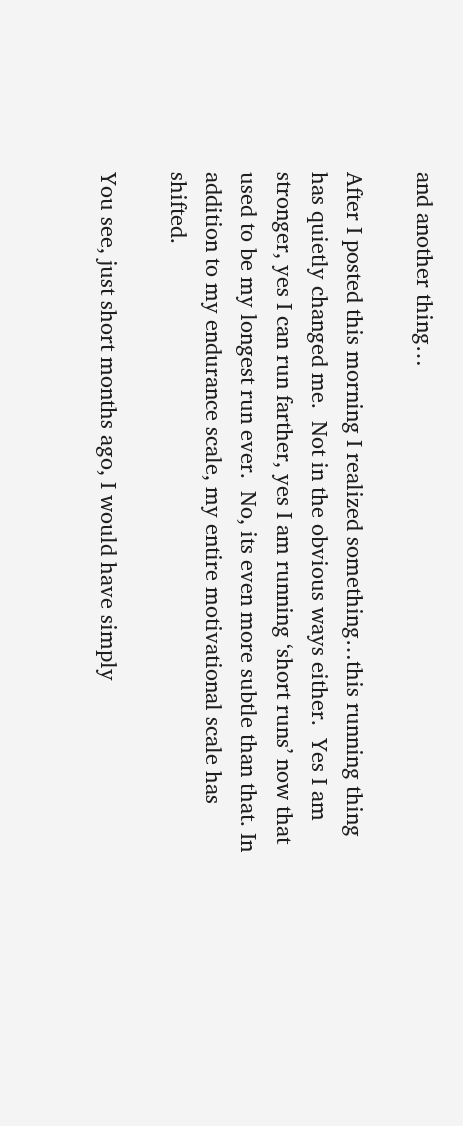and another thing…

After I posted this morning I realized something…this running thing has quietly changed me.  Not in the obvious ways either.  Yes I am stronger, yes I can run farther, yes I am running ‘short runs’ now that used to be my longest run ever.  No, its even more subtle than that. In addition to my endurance scale, my entire motivational scale has shifted.

You see, just short months ago, I would have simply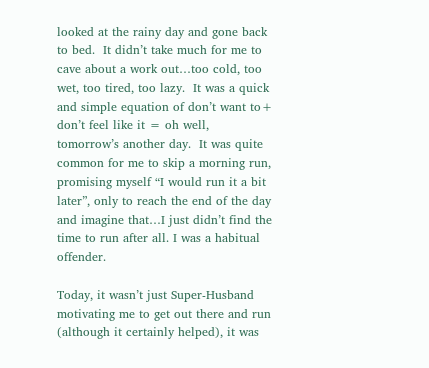looked at the rainy day and gone back to bed.  It didn’t take much for me to cave about a work out…too cold, too wet, too tired, too lazy.  It was a quick and simple equation of don’t want to+ don’t feel like it = oh well, tomorrow’s another day.  It was quite common for me to skip a morning run, promising myself “I would run it a bit later”, only to reach the end of the day and imagine that…I just didn’t find the time to run after all. I was a habitual offender.

Today, it wasn’t just Super-Husband motivating me to get out there and run (although it certainly helped), it was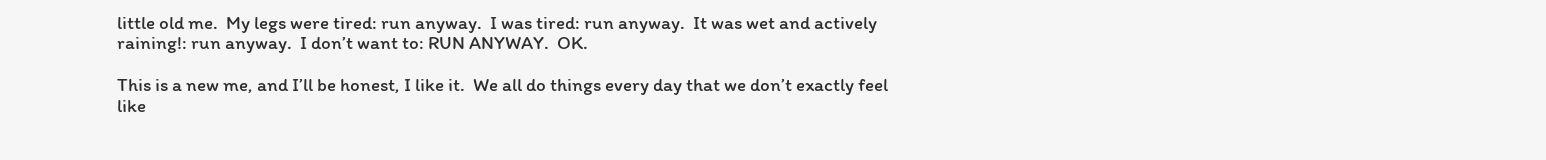little old me.  My legs were tired: run anyway.  I was tired: run anyway.  It was wet and actively raining!: run anyway.  I don’t want to: RUN ANYWAY.  OK.

This is a new me, and I’ll be honest, I like it.  We all do things every day that we don’t exactly feel like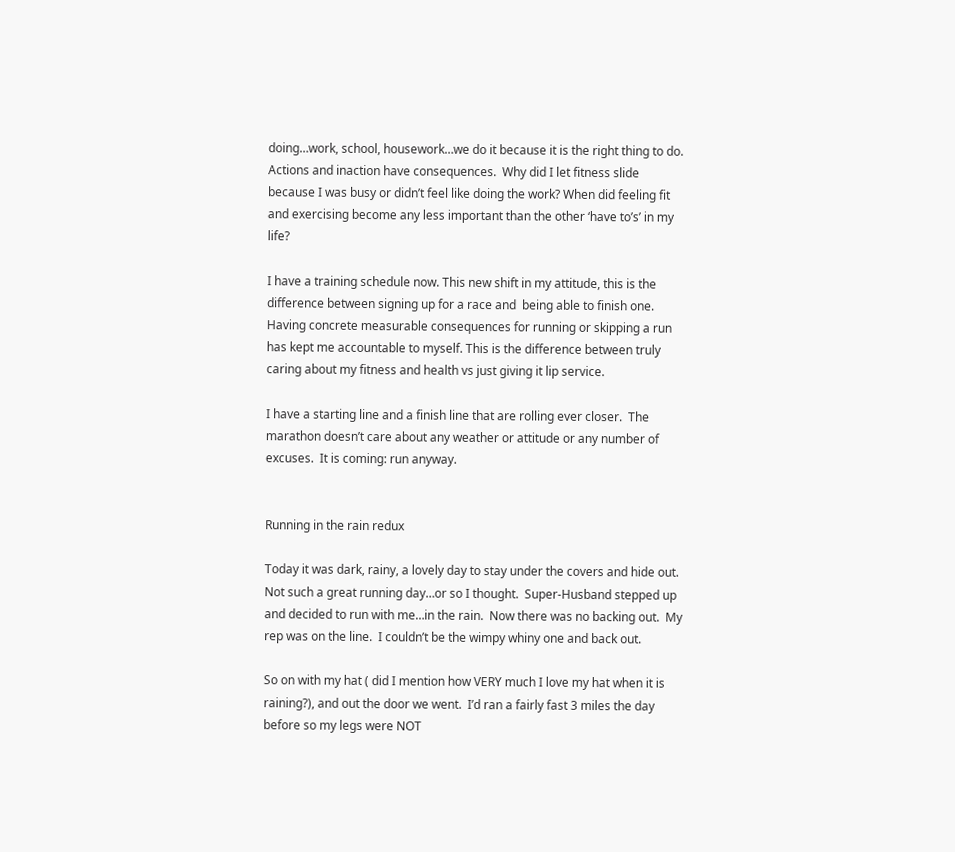doing…work, school, housework…we do it because it is the right thing to do.  Actions and inaction have consequences.  Why did I let fitness slide because I was busy or didn’t feel like doing the work? When did feeling fit and exercising become any less important than the other ‘have to’s’ in my life?

I have a training schedule now. This new shift in my attitude, this is the difference between signing up for a race and  being able to finish one. Having concrete measurable consequences for running or skipping a run has kept me accountable to myself. This is the difference between truly caring about my fitness and health vs just giving it lip service.

I have a starting line and a finish line that are rolling ever closer.  The marathon doesn’t care about any weather or attitude or any number of excuses.  It is coming: run anyway.


Running in the rain redux

Today it was dark, rainy, a lovely day to stay under the covers and hide out.  Not such a great running day…or so I thought.  Super-Husband stepped up and decided to run with me…in the rain.  Now there was no backing out.  My rep was on the line.  I couldn’t be the wimpy whiny one and back out.

So on with my hat ( did I mention how VERY much I love my hat when it is raining?), and out the door we went.  I’d ran a fairly fast 3 miles the day before so my legs were NOT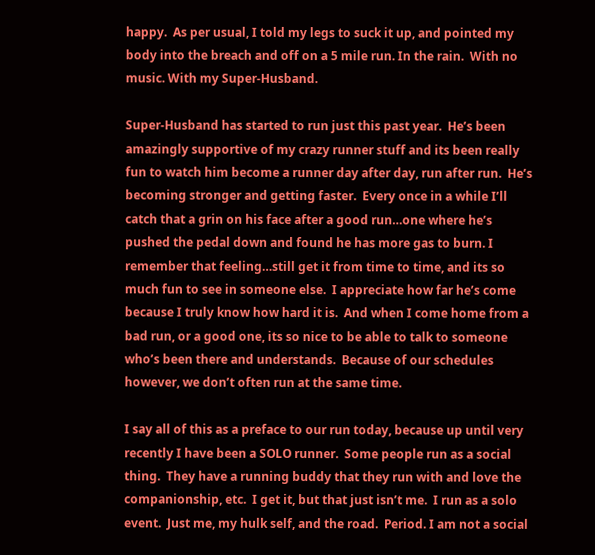happy.  As per usual, I told my legs to suck it up, and pointed my body into the breach and off on a 5 mile run. In the rain.  With no music. With my Super-Husband.

Super-Husband has started to run just this past year.  He’s been amazingly supportive of my crazy runner stuff and its been really fun to watch him become a runner day after day, run after run.  He’s becoming stronger and getting faster.  Every once in a while I’ll catch that a grin on his face after a good run…one where he’s pushed the pedal down and found he has more gas to burn. I remember that feeling…still get it from time to time, and its so much fun to see in someone else.  I appreciate how far he’s come because I truly know how hard it is.  And when I come home from a bad run, or a good one, its so nice to be able to talk to someone who’s been there and understands.  Because of our schedules however, we don’t often run at the same time.

I say all of this as a preface to our run today, because up until very recently I have been a SOLO runner.  Some people run as a social thing.  They have a running buddy that they run with and love the companionship, etc.  I get it, but that just isn’t me.  I run as a solo event.  Just me, my hulk self, and the road.  Period. I am not a social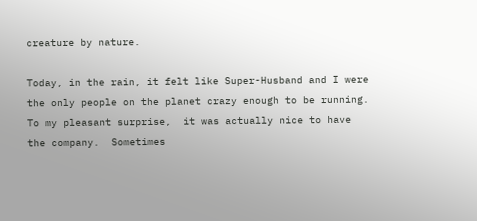creature by nature.

Today, in the rain, it felt like Super-Husband and I were the only people on the planet crazy enough to be running. To my pleasant surprise,  it was actually nice to have the company.  Sometimes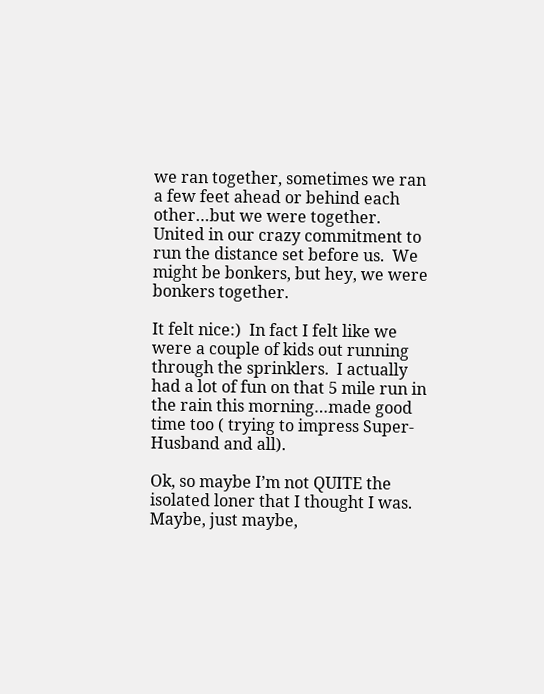we ran together, sometimes we ran a few feet ahead or behind each other…but we were together.  United in our crazy commitment to run the distance set before us.  We might be bonkers, but hey, we were bonkers together.

It felt nice:)  In fact I felt like we were a couple of kids out running through the sprinklers.  I actually had a lot of fun on that 5 mile run in the rain this morning…made good time too ( trying to impress Super-Husband and all).

Ok, so maybe I’m not QUITE the isolated loner that I thought I was.  Maybe, just maybe,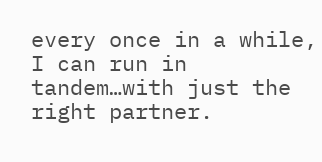every once in a while, I can run in tandem…with just the right partner.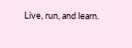Live, run, and learn.